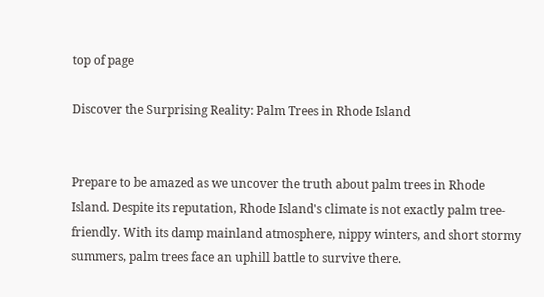top of page

Discover the Surprising Reality: Palm Trees in Rhode Island


Prepare to be amazed as we uncover the truth about palm trees in Rhode Island. Despite its reputation, Rhode Island's climate is not exactly palm tree-friendly. With its damp mainland atmosphere, nippy winters, and short stormy summers, palm trees face an uphill battle to survive there.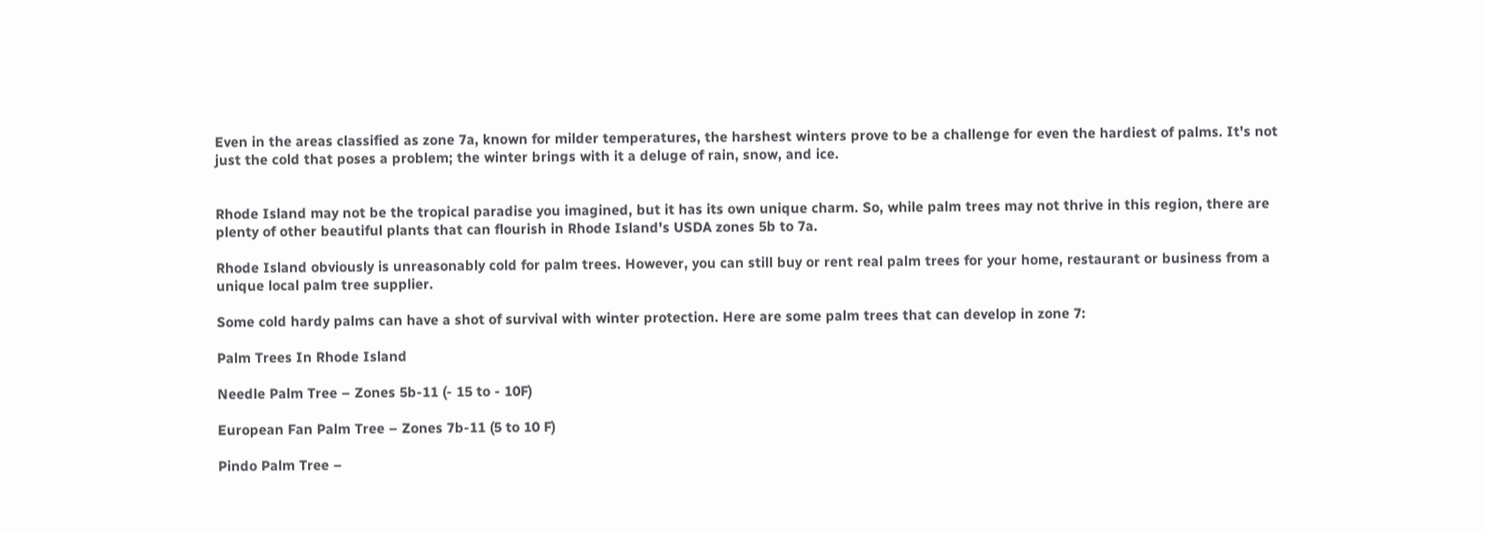Even in the areas classified as zone 7a, known for milder temperatures, the harshest winters prove to be a challenge for even the hardiest of palms. It's not just the cold that poses a problem; the winter brings with it a deluge of rain, snow, and ice.


Rhode Island may not be the tropical paradise you imagined, but it has its own unique charm. So, while palm trees may not thrive in this region, there are plenty of other beautiful plants that can flourish in Rhode Island's USDA zones 5b to 7a.

Rhode Island obviously is unreasonably cold for palm trees. However, you can still buy or rent real palm trees for your home, restaurant or business from a unique local palm tree supplier.

Some cold hardy palms can have a shot of survival with winter protection. Here are some palm trees that can develop in zone 7:

Palm Trees In Rhode Island

Needle Palm Tree – Zones 5b-11 (- 15 to - 10F)

European Fan Palm Tree – Zones 7b-11 (5 to 10 F)

Pindo Palm Tree –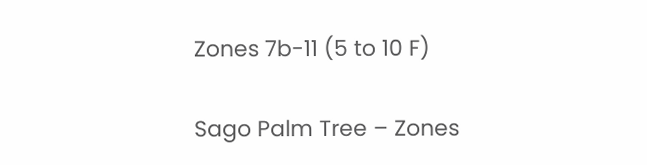Zones 7b-11 (5 to 10 F)

Sago Palm Tree – Zones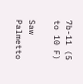7b-11 (5 to 10 F)

Saw Palmetto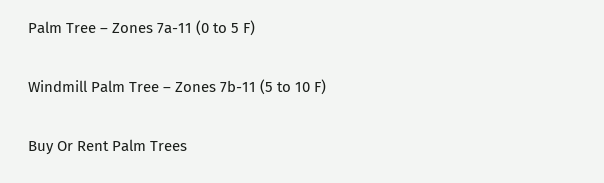Palm Tree – Zones 7a-11 (0 to 5 F)

Windmill Palm Tree – Zones 7b-11 (5 to 10 F)

Buy Or Rent Palm Trees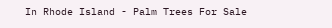In Rhode Island - Palm Trees For Sale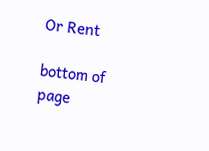Or Rent

bottom of page